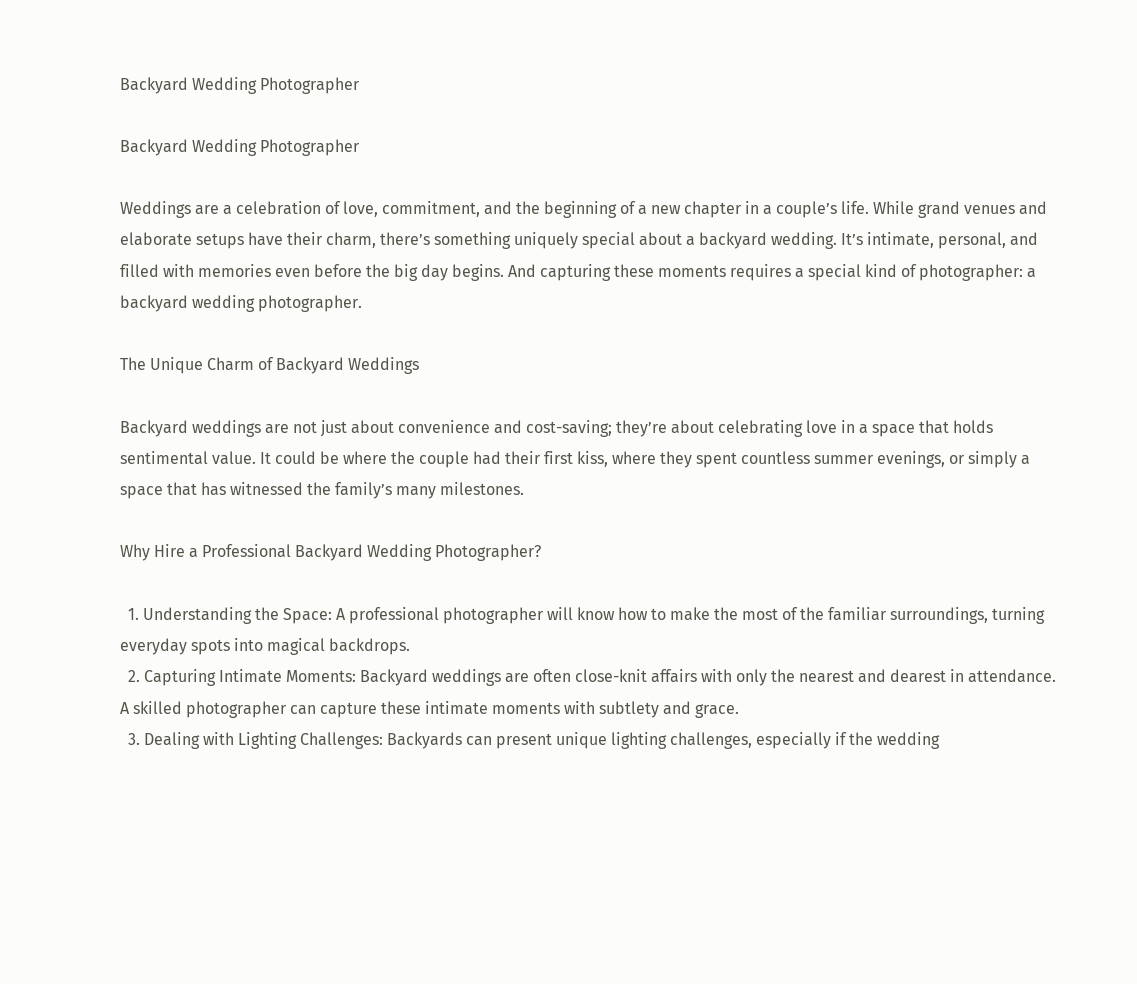Backyard Wedding Photographer

Backyard Wedding Photographer

Weddings are a celebration of love, commitment, and the beginning of a new chapter in a couple’s life. While grand venues and elaborate setups have their charm, there’s something uniquely special about a backyard wedding. It’s intimate, personal, and filled with memories even before the big day begins. And capturing these moments requires a special kind of photographer: a backyard wedding photographer.

The Unique Charm of Backyard Weddings

Backyard weddings are not just about convenience and cost-saving; they’re about celebrating love in a space that holds sentimental value. It could be where the couple had their first kiss, where they spent countless summer evenings, or simply a space that has witnessed the family’s many milestones.

Why Hire a Professional Backyard Wedding Photographer?

  1. Understanding the Space: A professional photographer will know how to make the most of the familiar surroundings, turning everyday spots into magical backdrops.
  2. Capturing Intimate Moments: Backyard weddings are often close-knit affairs with only the nearest and dearest in attendance. A skilled photographer can capture these intimate moments with subtlety and grace.
  3. Dealing with Lighting Challenges: Backyards can present unique lighting challenges, especially if the wedding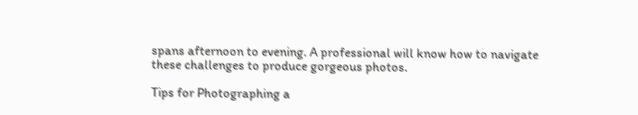spans afternoon to evening. A professional will know how to navigate these challenges to produce gorgeous photos.

Tips for Photographing a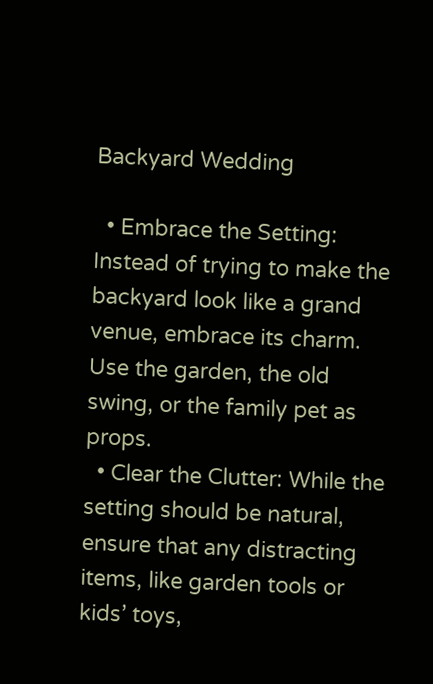Backyard Wedding

  • Embrace the Setting: Instead of trying to make the backyard look like a grand venue, embrace its charm. Use the garden, the old swing, or the family pet as props.
  • Clear the Clutter: While the setting should be natural, ensure that any distracting items, like garden tools or kids’ toys,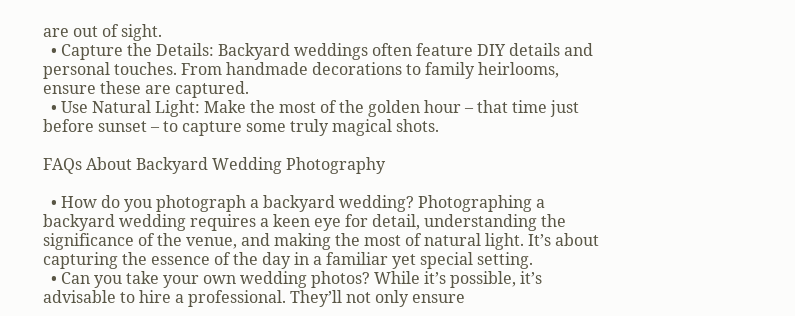are out of sight.
  • Capture the Details: Backyard weddings often feature DIY details and personal touches. From handmade decorations to family heirlooms, ensure these are captured.
  • Use Natural Light: Make the most of the golden hour – that time just before sunset – to capture some truly magical shots.

FAQs About Backyard Wedding Photography

  • How do you photograph a backyard wedding? Photographing a backyard wedding requires a keen eye for detail, understanding the significance of the venue, and making the most of natural light. It’s about capturing the essence of the day in a familiar yet special setting.
  • Can you take your own wedding photos? While it’s possible, it’s advisable to hire a professional. They’ll not only ensure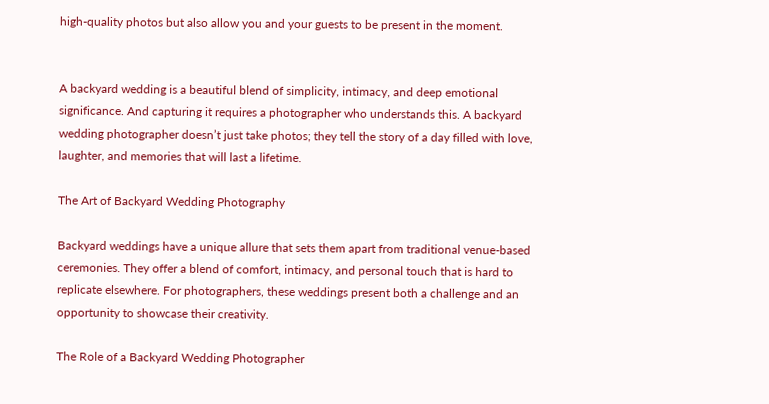high-quality photos but also allow you and your guests to be present in the moment.


A backyard wedding is a beautiful blend of simplicity, intimacy, and deep emotional significance. And capturing it requires a photographer who understands this. A backyard wedding photographer doesn’t just take photos; they tell the story of a day filled with love, laughter, and memories that will last a lifetime.

The Art of Backyard Wedding Photography

Backyard weddings have a unique allure that sets them apart from traditional venue-based ceremonies. They offer a blend of comfort, intimacy, and personal touch that is hard to replicate elsewhere. For photographers, these weddings present both a challenge and an opportunity to showcase their creativity.

The Role of a Backyard Wedding Photographer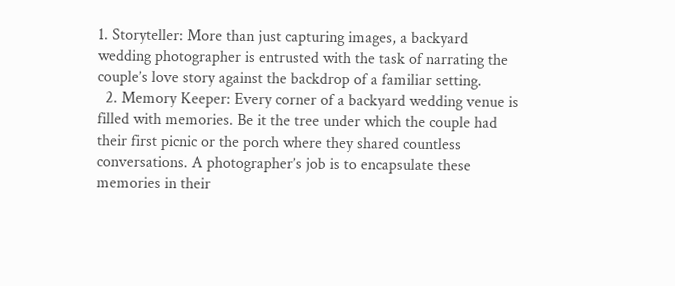1. Storyteller: More than just capturing images, a backyard wedding photographer is entrusted with the task of narrating the couple’s love story against the backdrop of a familiar setting.
  2. Memory Keeper: Every corner of a backyard wedding venue is filled with memories. Be it the tree under which the couple had their first picnic or the porch where they shared countless conversations. A photographer’s job is to encapsulate these memories in their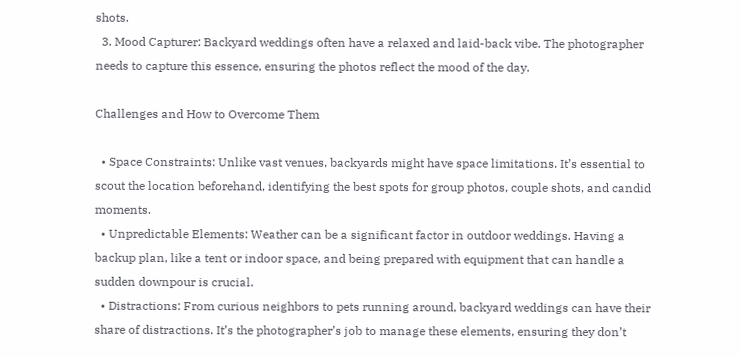shots.
  3. Mood Capturer: Backyard weddings often have a relaxed and laid-back vibe. The photographer needs to capture this essence, ensuring the photos reflect the mood of the day.

Challenges and How to Overcome Them

  • Space Constraints: Unlike vast venues, backyards might have space limitations. It’s essential to scout the location beforehand, identifying the best spots for group photos, couple shots, and candid moments.
  • Unpredictable Elements: Weather can be a significant factor in outdoor weddings. Having a backup plan, like a tent or indoor space, and being prepared with equipment that can handle a sudden downpour is crucial.
  • Distractions: From curious neighbors to pets running around, backyard weddings can have their share of distractions. It’s the photographer’s job to manage these elements, ensuring they don’t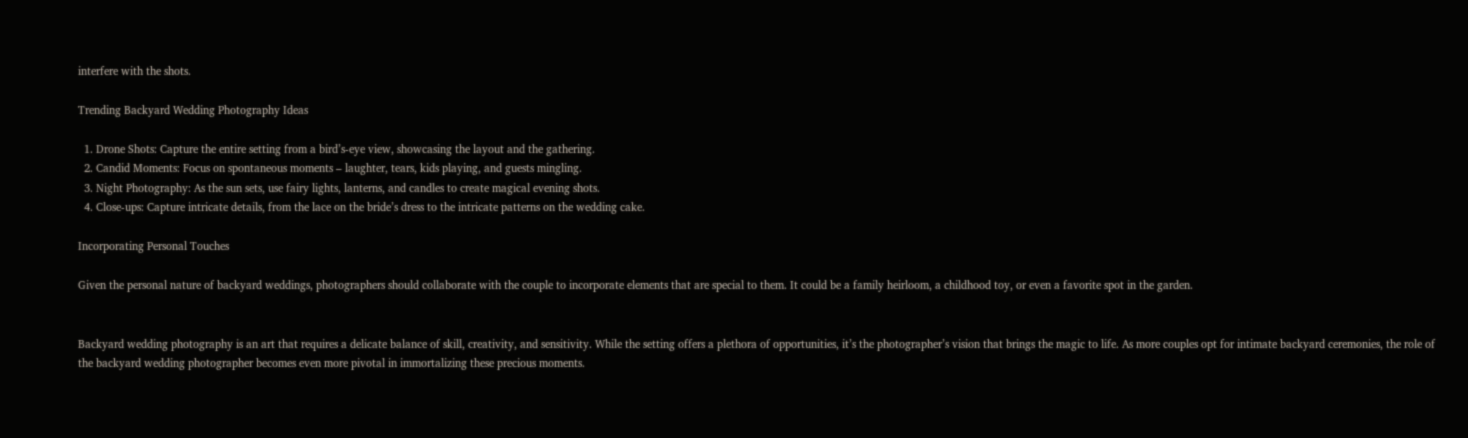interfere with the shots.

Trending Backyard Wedding Photography Ideas

  1. Drone Shots: Capture the entire setting from a bird’s-eye view, showcasing the layout and the gathering.
  2. Candid Moments: Focus on spontaneous moments – laughter, tears, kids playing, and guests mingling.
  3. Night Photography: As the sun sets, use fairy lights, lanterns, and candles to create magical evening shots.
  4. Close-ups: Capture intricate details, from the lace on the bride’s dress to the intricate patterns on the wedding cake.

Incorporating Personal Touches

Given the personal nature of backyard weddings, photographers should collaborate with the couple to incorporate elements that are special to them. It could be a family heirloom, a childhood toy, or even a favorite spot in the garden.


Backyard wedding photography is an art that requires a delicate balance of skill, creativity, and sensitivity. While the setting offers a plethora of opportunities, it’s the photographer’s vision that brings the magic to life. As more couples opt for intimate backyard ceremonies, the role of the backyard wedding photographer becomes even more pivotal in immortalizing these precious moments.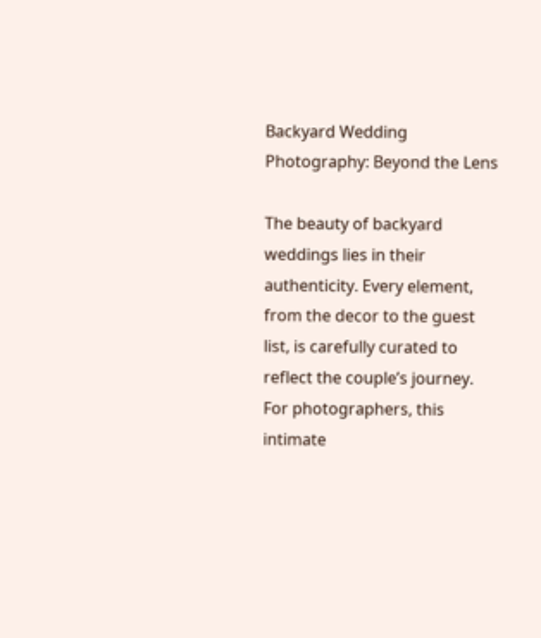Backyard Wedding Photography: Beyond the Lens

The beauty of backyard weddings lies in their authenticity. Every element, from the decor to the guest list, is carefully curated to reflect the couple’s journey. For photographers, this intimate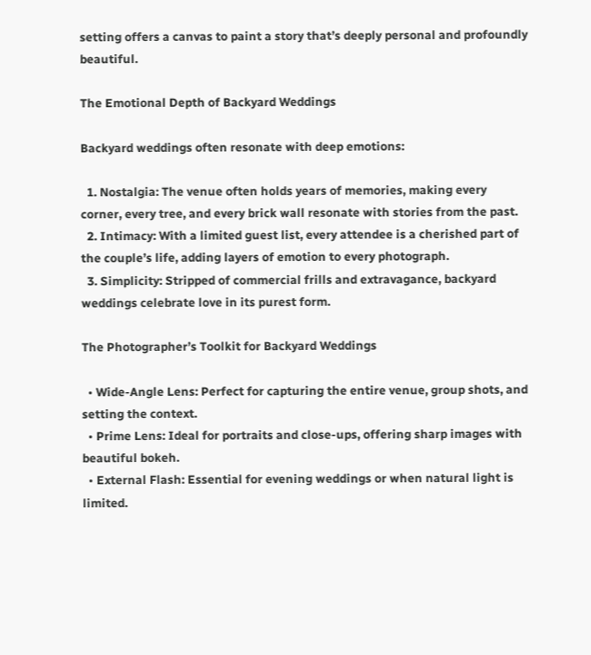setting offers a canvas to paint a story that’s deeply personal and profoundly beautiful.

The Emotional Depth of Backyard Weddings

Backyard weddings often resonate with deep emotions:

  1. Nostalgia: The venue often holds years of memories, making every corner, every tree, and every brick wall resonate with stories from the past.
  2. Intimacy: With a limited guest list, every attendee is a cherished part of the couple’s life, adding layers of emotion to every photograph.
  3. Simplicity: Stripped of commercial frills and extravagance, backyard weddings celebrate love in its purest form.

The Photographer’s Toolkit for Backyard Weddings

  • Wide-Angle Lens: Perfect for capturing the entire venue, group shots, and setting the context.
  • Prime Lens: Ideal for portraits and close-ups, offering sharp images with beautiful bokeh.
  • External Flash: Essential for evening weddings or when natural light is limited.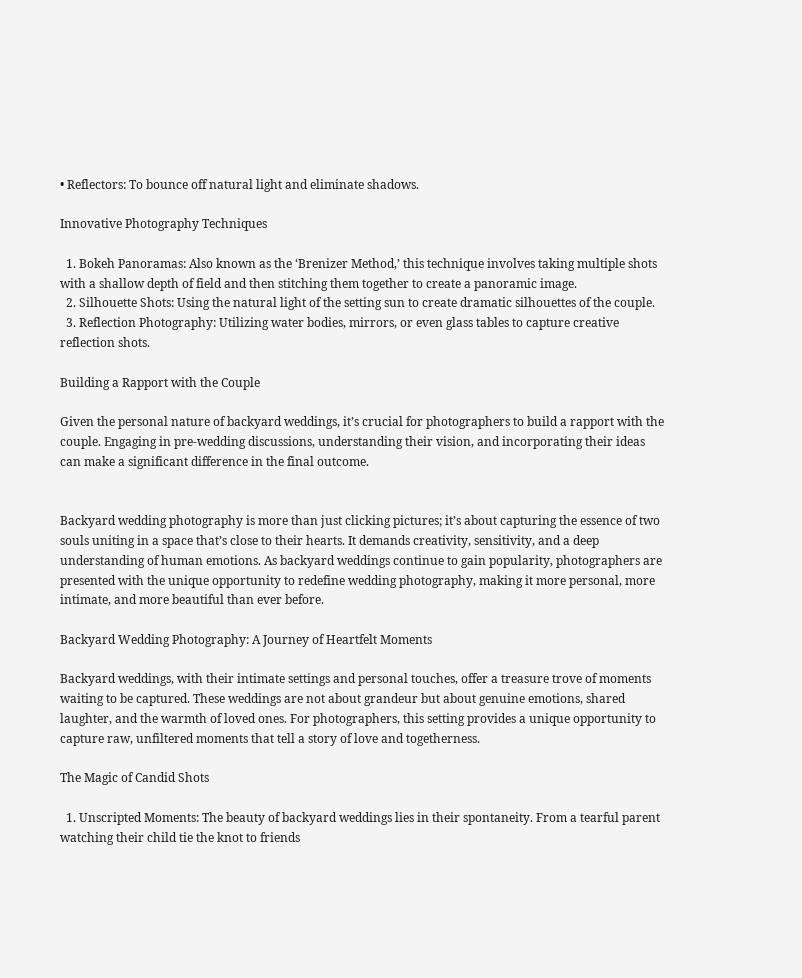• Reflectors: To bounce off natural light and eliminate shadows.

Innovative Photography Techniques

  1. Bokeh Panoramas: Also known as the ‘Brenizer Method,’ this technique involves taking multiple shots with a shallow depth of field and then stitching them together to create a panoramic image.
  2. Silhouette Shots: Using the natural light of the setting sun to create dramatic silhouettes of the couple.
  3. Reflection Photography: Utilizing water bodies, mirrors, or even glass tables to capture creative reflection shots.

Building a Rapport with the Couple

Given the personal nature of backyard weddings, it’s crucial for photographers to build a rapport with the couple. Engaging in pre-wedding discussions, understanding their vision, and incorporating their ideas can make a significant difference in the final outcome.


Backyard wedding photography is more than just clicking pictures; it’s about capturing the essence of two souls uniting in a space that’s close to their hearts. It demands creativity, sensitivity, and a deep understanding of human emotions. As backyard weddings continue to gain popularity, photographers are presented with the unique opportunity to redefine wedding photography, making it more personal, more intimate, and more beautiful than ever before.

Backyard Wedding Photography: A Journey of Heartfelt Moments

Backyard weddings, with their intimate settings and personal touches, offer a treasure trove of moments waiting to be captured. These weddings are not about grandeur but about genuine emotions, shared laughter, and the warmth of loved ones. For photographers, this setting provides a unique opportunity to capture raw, unfiltered moments that tell a story of love and togetherness.

The Magic of Candid Shots

  1. Unscripted Moments: The beauty of backyard weddings lies in their spontaneity. From a tearful parent watching their child tie the knot to friends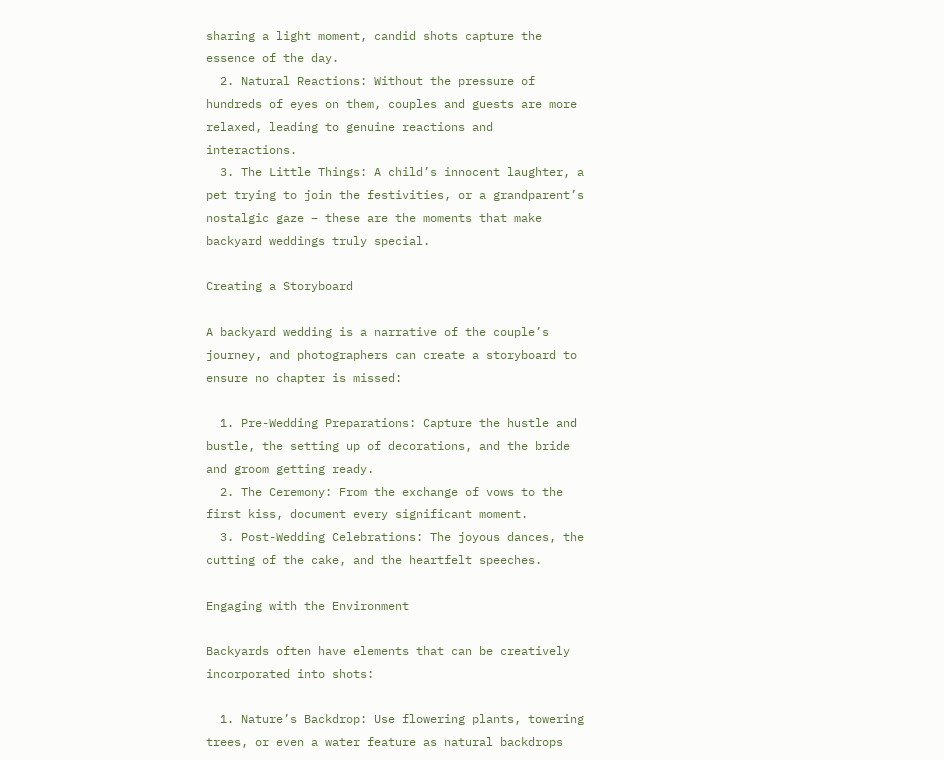sharing a light moment, candid shots capture the essence of the day.
  2. Natural Reactions: Without the pressure of hundreds of eyes on them, couples and guests are more relaxed, leading to genuine reactions and interactions.
  3. The Little Things: A child’s innocent laughter, a pet trying to join the festivities, or a grandparent’s nostalgic gaze – these are the moments that make backyard weddings truly special.

Creating a Storyboard

A backyard wedding is a narrative of the couple’s journey, and photographers can create a storyboard to ensure no chapter is missed:

  1. Pre-Wedding Preparations: Capture the hustle and bustle, the setting up of decorations, and the bride and groom getting ready.
  2. The Ceremony: From the exchange of vows to the first kiss, document every significant moment.
  3. Post-Wedding Celebrations: The joyous dances, the cutting of the cake, and the heartfelt speeches.

Engaging with the Environment

Backyards often have elements that can be creatively incorporated into shots:

  1. Nature’s Backdrop: Use flowering plants, towering trees, or even a water feature as natural backdrops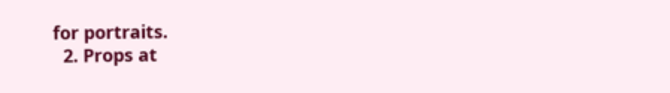for portraits.
  2. Props at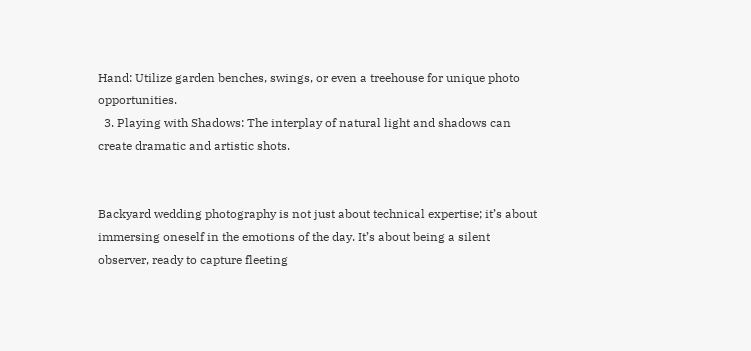Hand: Utilize garden benches, swings, or even a treehouse for unique photo opportunities.
  3. Playing with Shadows: The interplay of natural light and shadows can create dramatic and artistic shots.


Backyard wedding photography is not just about technical expertise; it’s about immersing oneself in the emotions of the day. It’s about being a silent observer, ready to capture fleeting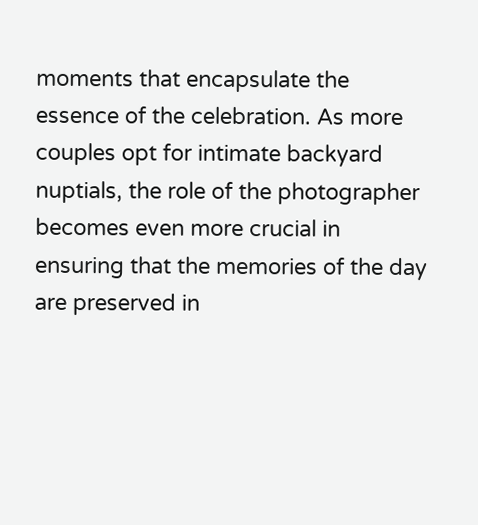moments that encapsulate the essence of the celebration. As more couples opt for intimate backyard nuptials, the role of the photographer becomes even more crucial in ensuring that the memories of the day are preserved in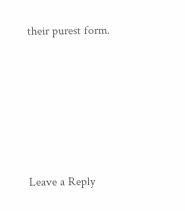their purest form.






Leave a Reply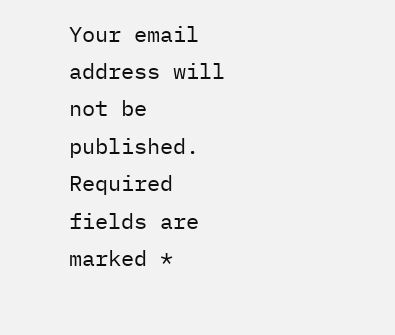Your email address will not be published. Required fields are marked *